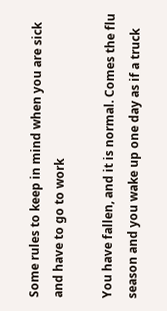Some rules to keep in mind when you are sick and have to go to work

You have fallen, and it is normal. Comes the flu season and you wake up one day as if a truck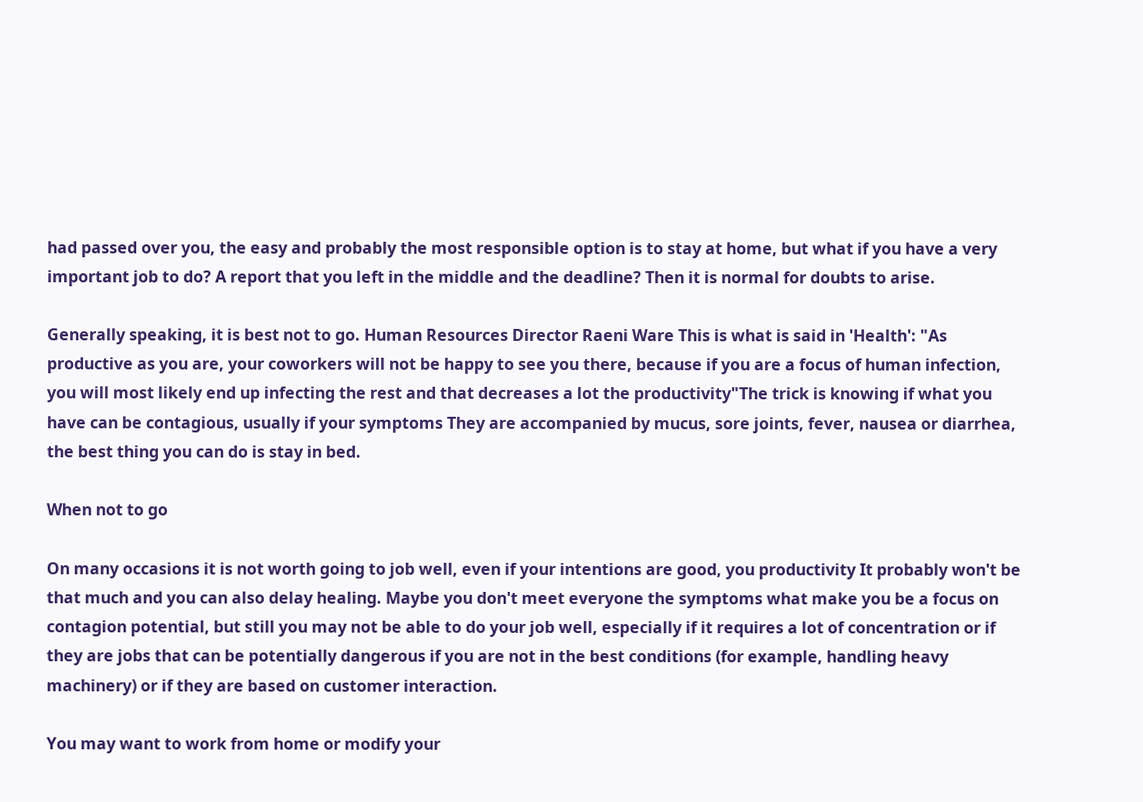had passed over you, the easy and probably the most responsible option is to stay at home, but what if you have a very important job to do? A report that you left in the middle and the deadline? Then it is normal for doubts to arise.

Generally speaking, it is best not to go. Human Resources Director Raeni Ware This is what is said in 'Health': "As productive as you are, your coworkers will not be happy to see you there, because if you are a focus of human infection, you will most likely end up infecting the rest and that decreases a lot the productivity"The trick is knowing if what you have can be contagious, usually if your symptoms They are accompanied by mucus, sore joints, fever, nausea or diarrhea, the best thing you can do is stay in bed.

When not to go

On many occasions it is not worth going to job well, even if your intentions are good, you productivity It probably won't be that much and you can also delay healing. Maybe you don't meet everyone the symptoms what make you be a focus on contagion potential, but still you may not be able to do your job well, especially if it requires a lot of concentration or if they are jobs that can be potentially dangerous if you are not in the best conditions (for example, handling heavy machinery) or if they are based on customer interaction.

You may want to work from home or modify your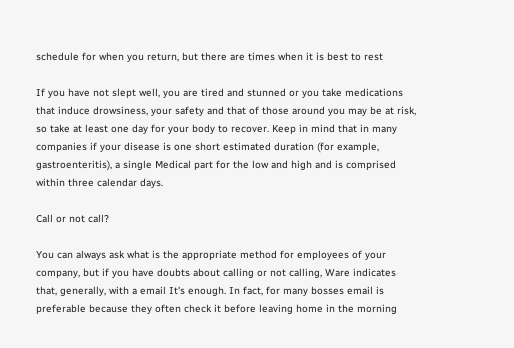schedule for when you return, but there are times when it is best to rest

If you have not slept well, you are tired and stunned or you take medications that induce drowsiness, your safety and that of those around you may be at risk, so take at least one day for your body to recover. Keep in mind that in many companies if your disease is one short estimated duration (for example, gastroenteritis), a single Medical part for the low and high and is comprised within three calendar days.

Call or not call?

You can always ask what is the appropriate method for employees of your company, but if you have doubts about calling or not calling, Ware indicates that, generally, with a email It's enough. In fact, for many bosses email is preferable because they often check it before leaving home in the morning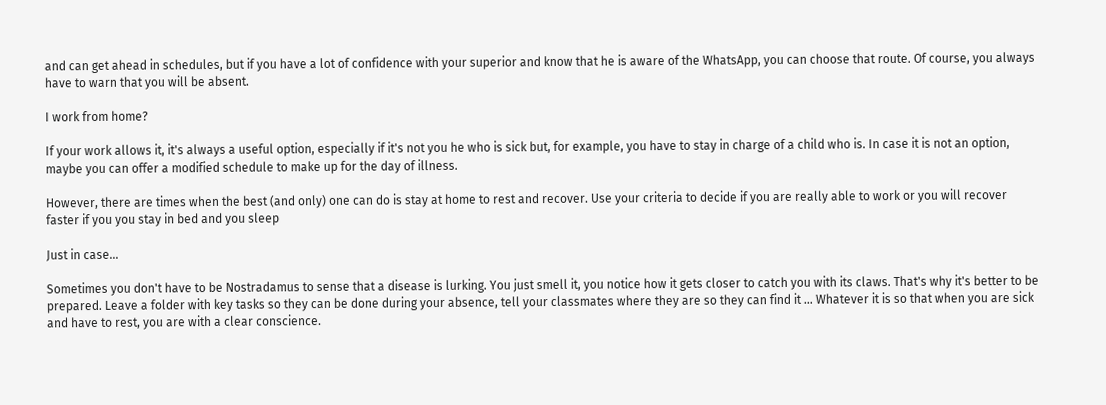and can get ahead in schedules, but if you have a lot of confidence with your superior and know that he is aware of the WhatsApp, you can choose that route. Of course, you always have to warn that you will be absent.

I work from home?

If your work allows it, it's always a useful option, especially if it's not you he who is sick but, for example, you have to stay in charge of a child who is. In case it is not an option, maybe you can offer a modified schedule to make up for the day of illness.

However, there are times when the best (and only) one can do is stay at home to rest and recover. Use your criteria to decide if you are really able to work or you will recover faster if you you stay in bed and you sleep

Just in case…

Sometimes you don't have to be Nostradamus to sense that a disease is lurking. You just smell it, you notice how it gets closer to catch you with its claws. That's why it's better to be prepared. Leave a folder with key tasks so they can be done during your absence, tell your classmates where they are so they can find it … Whatever it is so that when you are sick and have to rest, you are with a clear conscience.